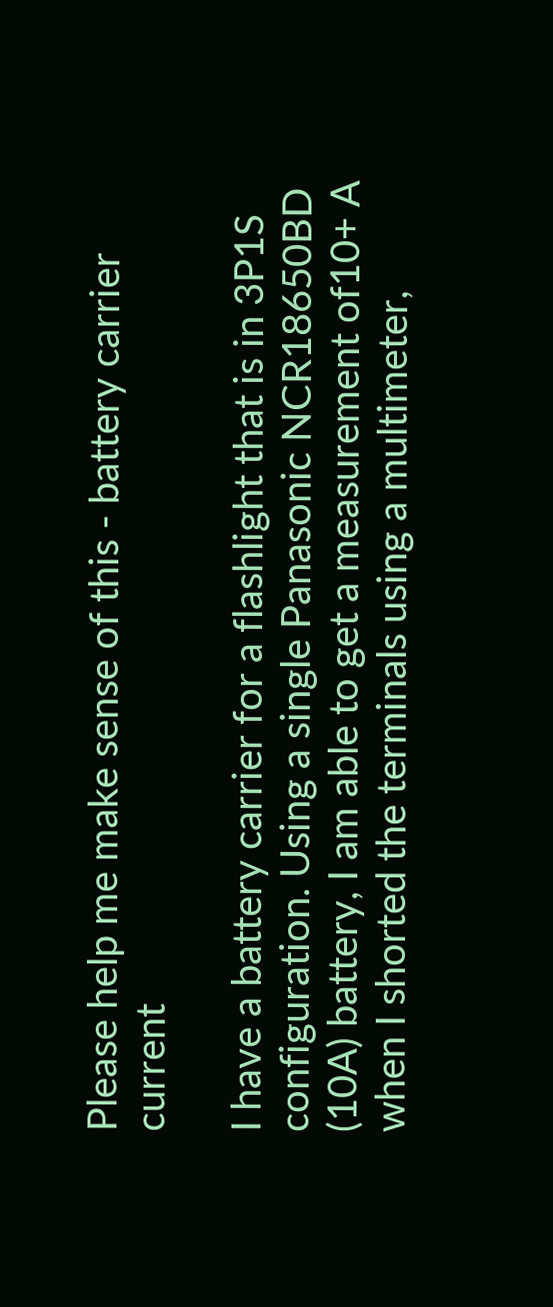Please help me make sense of this - battery carrier current

I have a battery carrier for a flashlight that is in 3P1S configuration. Using a single Panasonic NCR18650BD (10A) battery, I am able to get a measurement of10+ A when I shorted the terminals using a multimeter,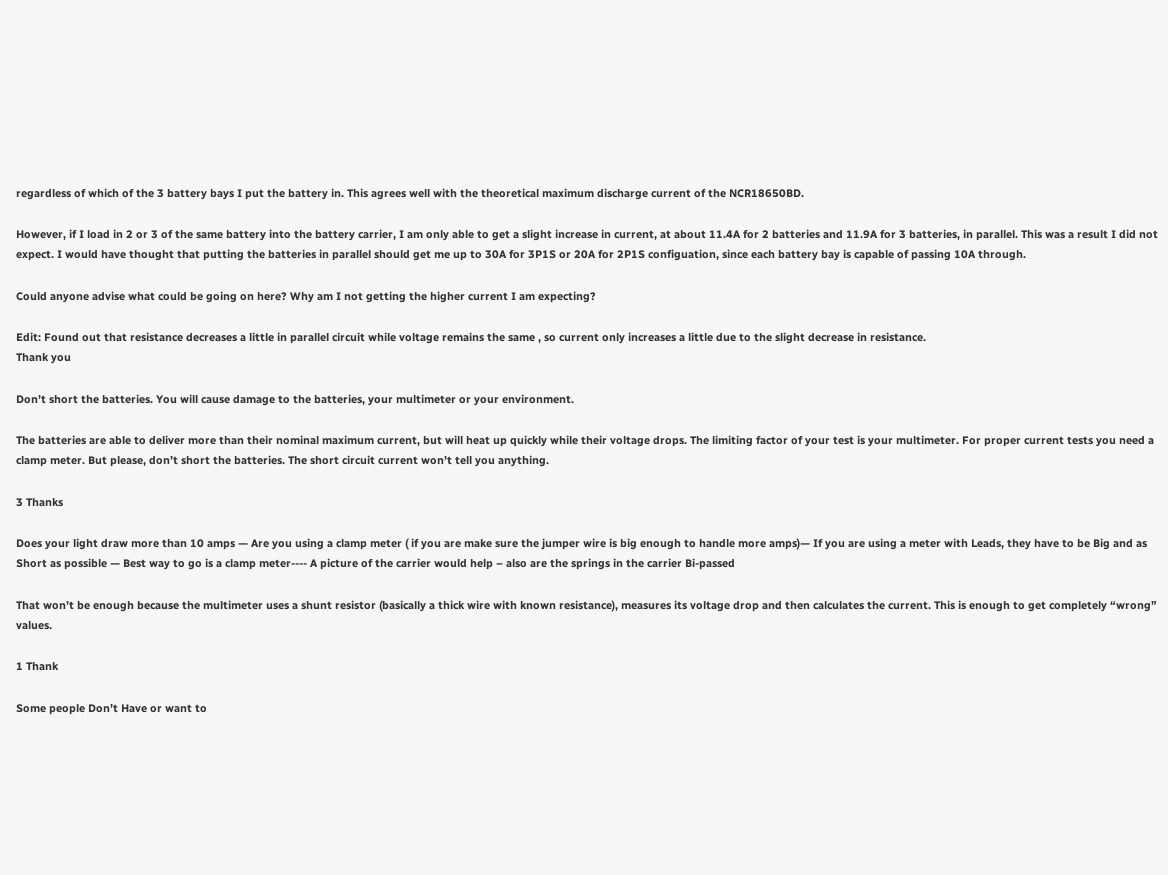regardless of which of the 3 battery bays I put the battery in. This agrees well with the theoretical maximum discharge current of the NCR18650BD.

However, if I load in 2 or 3 of the same battery into the battery carrier, I am only able to get a slight increase in current, at about 11.4A for 2 batteries and 11.9A for 3 batteries, in parallel. This was a result I did not expect. I would have thought that putting the batteries in parallel should get me up to 30A for 3P1S or 20A for 2P1S configuation, since each battery bay is capable of passing 10A through.

Could anyone advise what could be going on here? Why am I not getting the higher current I am expecting?

Edit: Found out that resistance decreases a little in parallel circuit while voltage remains the same , so current only increases a little due to the slight decrease in resistance.
Thank you

Don’t short the batteries. You will cause damage to the batteries, your multimeter or your environment.

The batteries are able to deliver more than their nominal maximum current, but will heat up quickly while their voltage drops. The limiting factor of your test is your multimeter. For proper current tests you need a clamp meter. But please, don’t short the batteries. The short circuit current won’t tell you anything.

3 Thanks

Does your light draw more than 10 amps — Are you using a clamp meter ( if you are make sure the jumper wire is big enough to handle more amps)— If you are using a meter with Leads, they have to be Big and as Short as possible — Best way to go is a clamp meter---- A picture of the carrier would help – also are the springs in the carrier Bi-passed

That won’t be enough because the multimeter uses a shunt resistor (basically a thick wire with known resistance), measures its voltage drop and then calculates the current. This is enough to get completely “wrong” values.

1 Thank

Some people Don’t Have or want to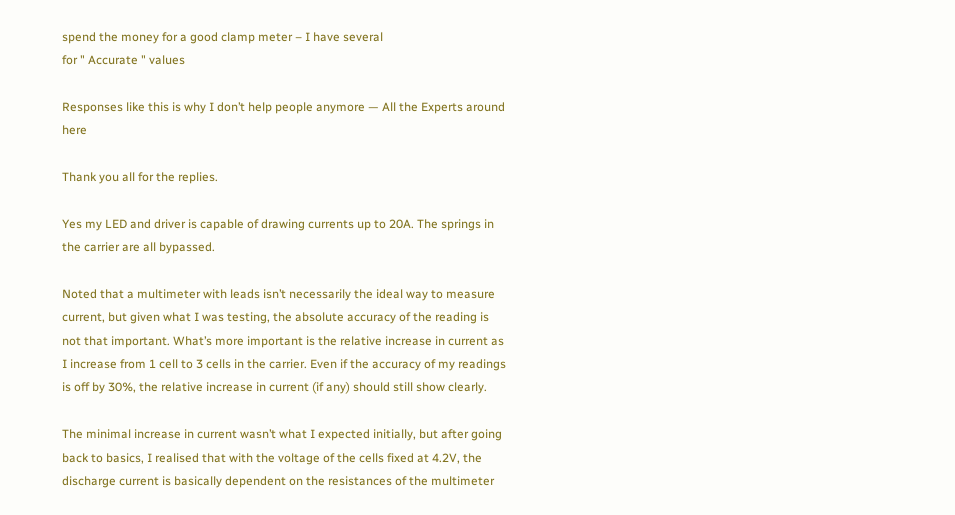spend the money for a good clamp meter – I have several
for " Accurate " values

Responses like this is why I don’t help people anymore — All the Experts around here

Thank you all for the replies.

Yes my LED and driver is capable of drawing currents up to 20A. The springs in the carrier are all bypassed.

Noted that a multimeter with leads isn’t necessarily the ideal way to measure current, but given what I was testing, the absolute accuracy of the reading is not that important. What’s more important is the relative increase in current as I increase from 1 cell to 3 cells in the carrier. Even if the accuracy of my readings is off by 30%, the relative increase in current (if any) should still show clearly.

The minimal increase in current wasn’t what I expected initially, but after going back to basics, I realised that with the voltage of the cells fixed at 4.2V, the discharge current is basically dependent on the resistances of the multimeter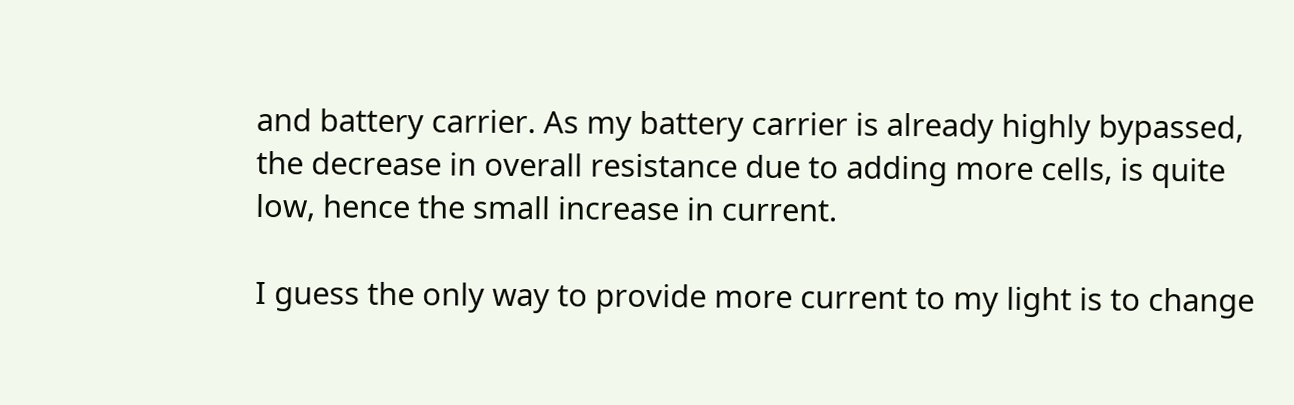and battery carrier. As my battery carrier is already highly bypassed, the decrease in overall resistance due to adding more cells, is quite low, hence the small increase in current.

I guess the only way to provide more current to my light is to change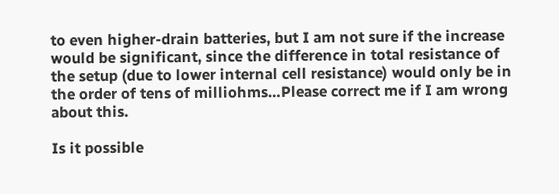to even higher-drain batteries, but I am not sure if the increase would be significant, since the difference in total resistance of the setup (due to lower internal cell resistance) would only be in the order of tens of milliohms…Please correct me if I am wrong about this.

Is it possible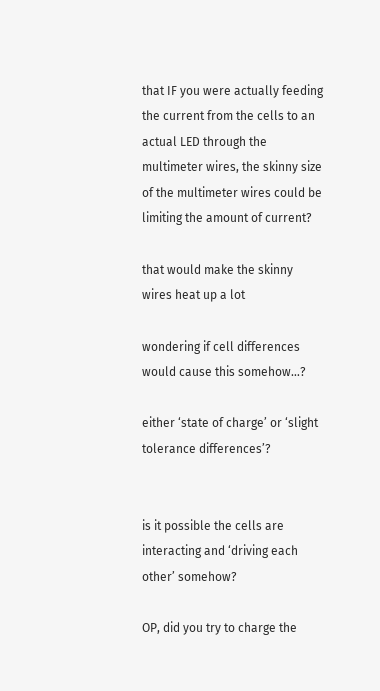that IF you were actually feeding the current from the cells to an actual LED through the multimeter wires, the skinny size of the multimeter wires could be limiting the amount of current?

that would make the skinny wires heat up a lot

wondering if cell differences would cause this somehow…?

either ‘state of charge’ or ‘slight tolerance differences’?


is it possible the cells are interacting and ‘driving each other’ somehow?

OP, did you try to charge the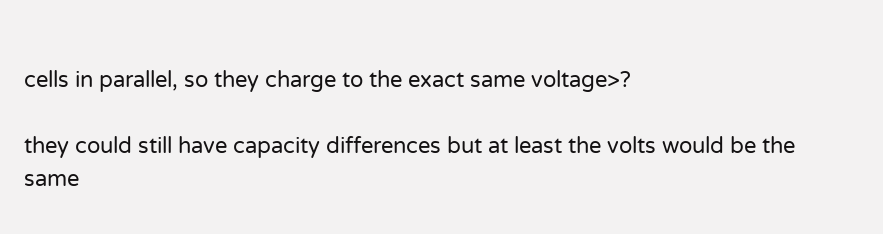cells in parallel, so they charge to the exact same voltage>?

they could still have capacity differences but at least the volts would be the same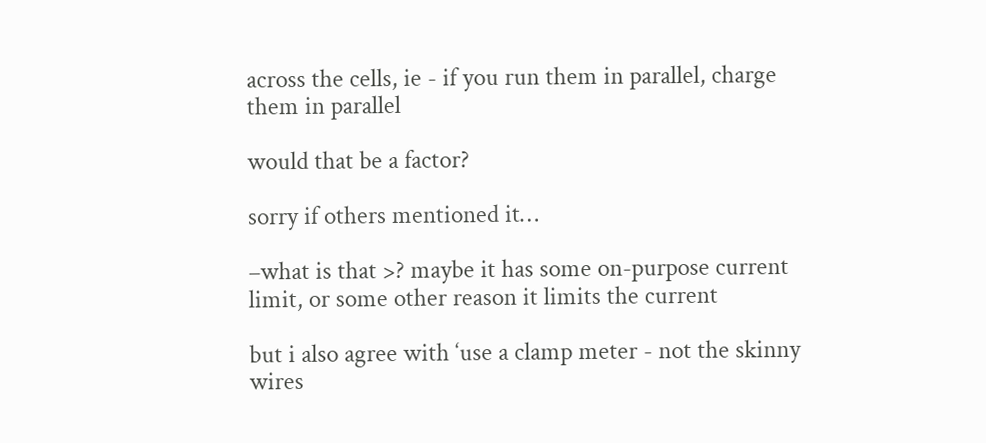across the cells, ie - if you run them in parallel, charge them in parallel

would that be a factor?

sorry if others mentioned it…

–what is that >? maybe it has some on-purpose current limit, or some other reason it limits the current

but i also agree with ‘use a clamp meter - not the skinny wires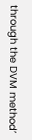through the DVM method’